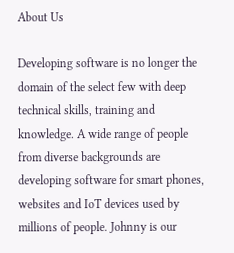About Us

Developing software is no longer the domain of the select few with deep technical skills, training and knowledge. A wide range of people from diverse backgrounds are developing software for smart phones, websites and IoT devices used by millions of people. Johnny is our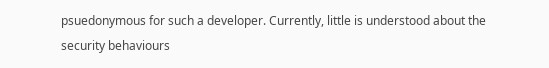psuedonymous for such a developer. Currently, little is understood about the security behaviours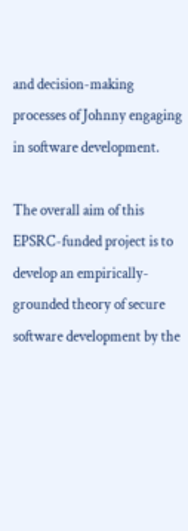and decision-making processes of Johnny engaging in software development.

The overall aim of this EPSRC-funded project is to develop an empirically-grounded theory of secure software development by the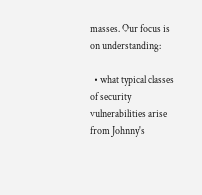masses. Our focus is on understanding:

  • what typical classes of security vulnerabilities arise from Johnny's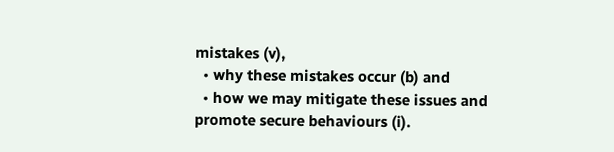mistakes (v),
  • why these mistakes occur (b) and
  • how we may mitigate these issues and promote secure behaviours (i).